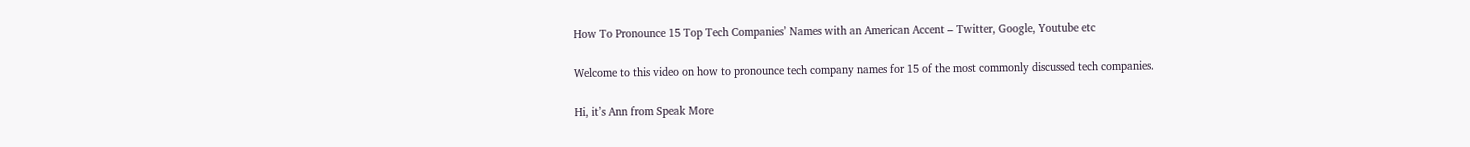How To Pronounce 15 Top Tech Companies’ Names with an American Accent – Twitter, Google, Youtube etc

Welcome to this video on how to pronounce tech company names for 15 of the most commonly discussed tech companies.

Hi, it’s Ann from Speak More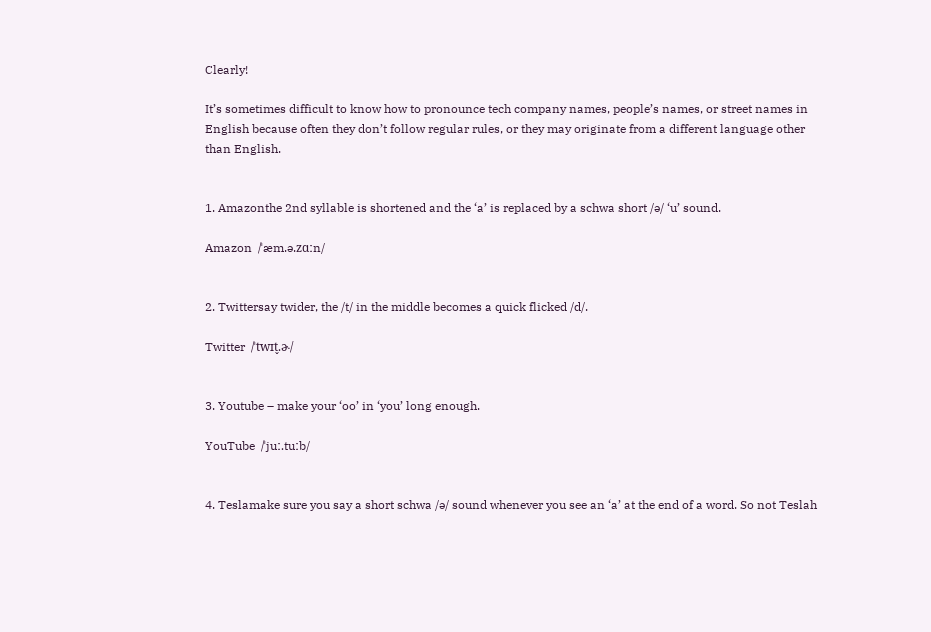Clearly!

It’s sometimes difficult to know how to pronounce tech company names, people’s names, or street names in English because often they don’t follow regular rules, or they may originate from a different language other than English.


1. Amazonthe 2nd syllable is shortened and the ‘a’ is replaced by a schwa short /ə/ ‘u’ sound.

Amazon  /ˈæm.ə.zɑːn/


2. Twittersay twider, the /t/ in the middle becomes a quick flicked /d/.

Twitter  /ˈtwɪt̬.ɚ/


3. Youtube – make your ‘oo’ in ‘you’ long enough.

YouTube  /ˈjuː.tuːb/


4. Teslamake sure you say a short schwa /ə/ sound whenever you see an ‘a’ at the end of a word. So not Teslah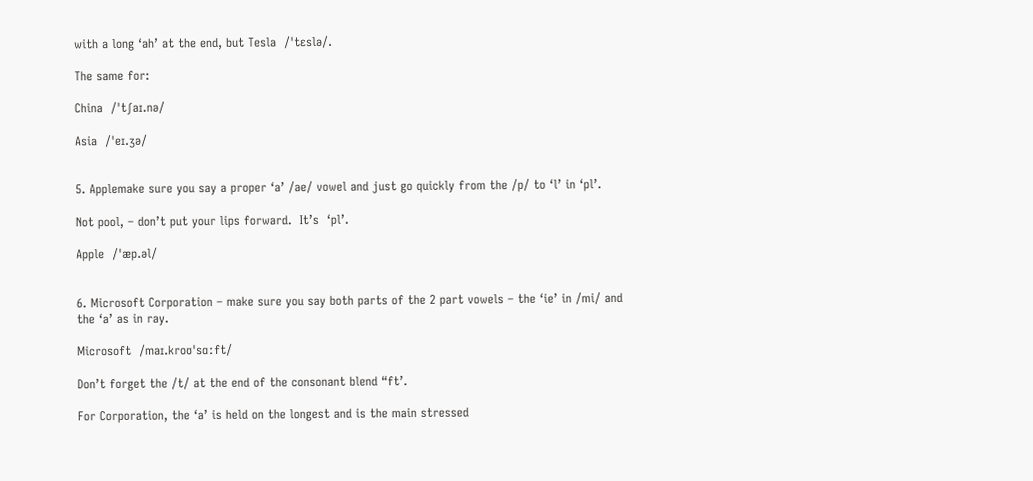with a long ‘ah’ at the end, but Tesla  /ˈtɛslə/.

The same for:

China  /ˈtʃaɪ.nə/

Asia  /ˈeɪ.ʒə/


5. Applemake sure you say a proper ‘a’ /ae/ vowel and just go quickly from the /p/ to ‘l’ in ‘pl’.

Not pool, – don’t put your lips forward.  It’s  ‘pl’.

Apple  /ˈæp.əl/


6. Microsoft Corporation – make sure you say both parts of the 2 part vowels – the ‘ie’ in /mi/ and the ‘a’ as in ray.

Microsoft  /maɪ.kroʊˈsɑːft/

Don’t forget the /t/ at the end of the consonant blend “ft’.

For Corporation, the ‘a’ is held on the longest and is the main stressed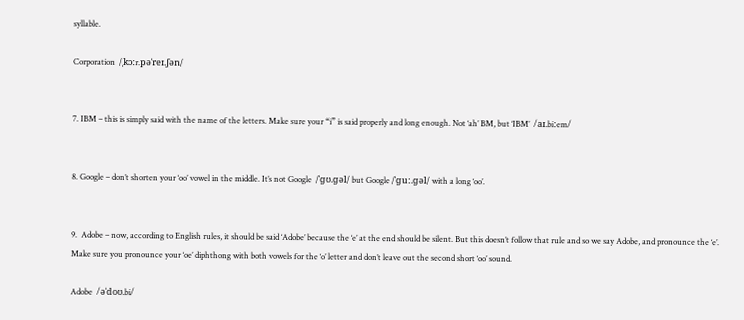syllable.

Corporation  /ˌkɔːr.pəˈreɪ.ʃən/


7. IBM – this is simply said with the name of the letters. Make sure your “i” is said properly and long enough. Not ‘ah’ BM, but ‘IBM’  /aɪ.biːem/


8. Google – don’t shorten your ‘oo’ vowel in the middle. It’s not Google  /ˈɡʊ.ɡəl/ but Google /ˈɡuː.ɡəl/ with a long ‘oo’.


9.  Adobe – now, according to English rules, it should be said ‘Adobe’ because the ‘e’ at the end should be silent. But this doesn’t follow that rule and so we say Adobe, and pronounce the ‘e’. Make sure you pronounce your ‘oe’ diphthong with both vowels for the ‘o’ letter and don’t leave out the second short ‘oo’ sound.

Adobe  /əˈdoʊ.bi/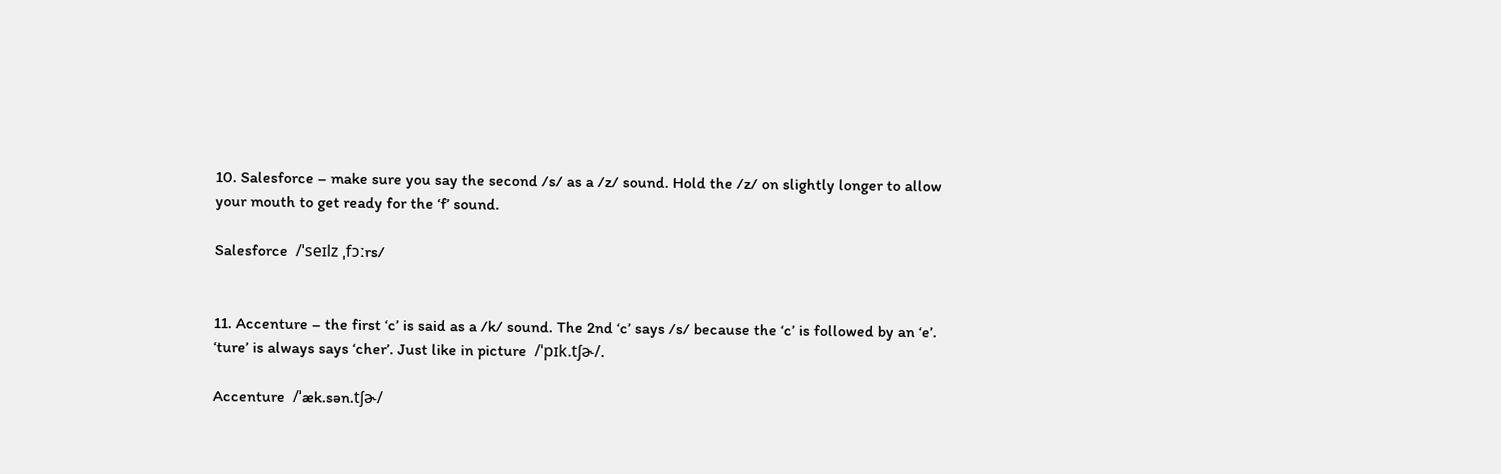10. Salesforce – make sure you say the second /s/ as a /z/ sound. Hold the /z/ on slightly longer to allow your mouth to get ready for the ‘f’ sound.

Salesforce  /ˈseɪlz ˌfɔːrs/


11. Accenture – the first ‘c’ is said as a /k/ sound. The 2nd ‘c’ says /s/ because the ‘c’ is followed by an ‘e’. ‘ture’ is always says ‘cher’. Just like in picture  /ˈpɪk.tʃɚ/.

Accenture  /ˈæk.sən.tʃɚ/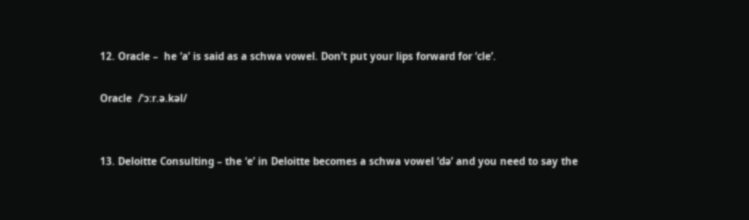12. Oracle –  he ‘a’ is said as a schwa vowel. Don’t put your lips forward for ‘cle’.

Oracle  /ˈɔːr.ə.kəl/


13. Deloitte Consulting – the ‘e’ in Deloitte becomes a schwa vowel ‘də’ and you need to say the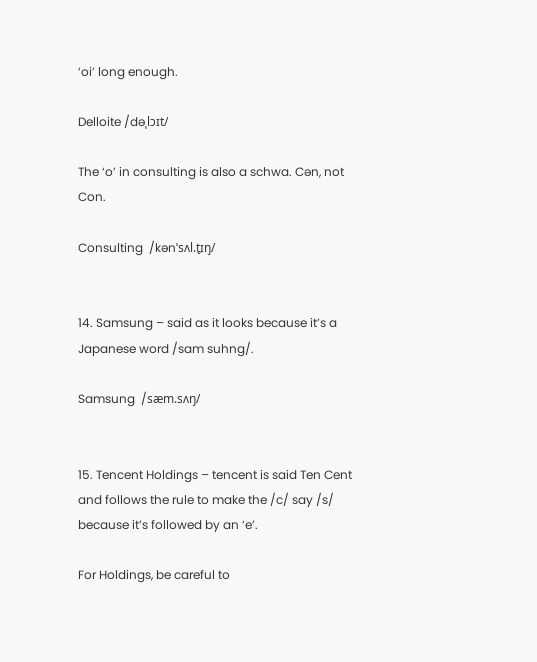‘oi’ long enough.

Delloite /dəˌlɔɪt/

The ‘o’ in consulting is also a schwa. Cən, not Con.

Consulting  /kənˈsʌl.t̬ɪŋ/


14. Samsung – said as it looks because it’s a Japanese word /sam suhng/.

Samsung  /sæm.sʌŋ/


15. Tencent Holdings – tencent is said Ten Cent and follows the rule to make the /c/ say /s/ because it’s followed by an ‘e’.

For Holdings, be careful to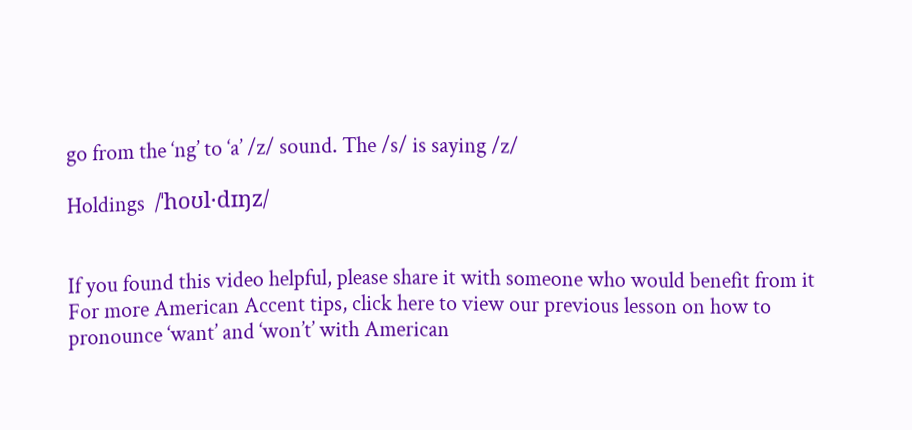go from the ‘ng’ to ‘a’ /z/ sound. The /s/ is saying /z/

Holdings  /ˈhoʊl·dɪŋz/


If you found this video helpful, please share it with someone who would benefit from it  For more American Accent tips, click here to view our previous lesson on how to pronounce ‘want’ and ‘won’t’ with American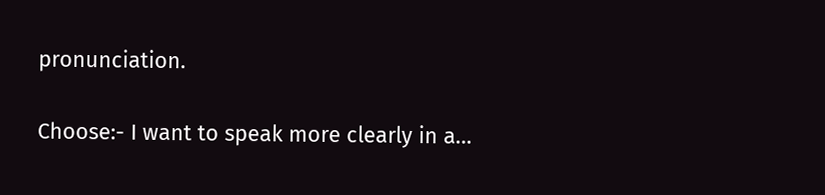pronunciation.

Choose:- I want to speak more clearly in a…